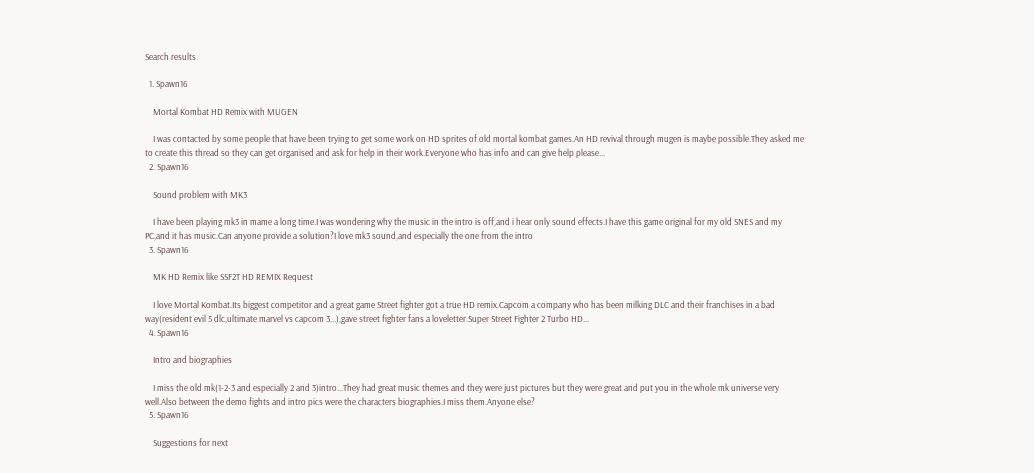Search results

  1. Spawn16

    Mortal Kombat HD Remix with MUGEN

    I was contacted by some people that have been trying to get some work on HD sprites of old mortal kombat games.An HD revival through mugen is maybe possible.They asked me to create this thread so they can get organised and ask for help in their work.Everyone who has info and can give help please...
  2. Spawn16

    Sound problem with MK3

    I have been playing mk3 in mame a long time.I was wondering why the music in the intro is off,and i hear only sound effects.I have this game original for my old SNES and my PC,and it has music.Can anyone provide a solution?I love mk3 sound,and especially the one from the intro
  3. Spawn16

    MK HD Remix like SSF2T HD REMIX Request

    I love Mortal Kombat.Its biggest competitor and a great game Street fighter got a true HD remix.Capcom a company who has been milking DLC and their franchises in a bad way(resident evil 5 dlc,ultimate marvel vs capcom 3...),gave street fighter fans a loveletter.Super Street Fighter 2 Turbo HD...
  4. Spawn16

    Intro and biographies

    I miss the old mk(1-2-3 and especially 2 and 3)intro...They had great music themes and they were just pictures but they were great and put you in the whole mk universe very well.Also between the demo fights and intro pics were the characters biographies.I miss them.Anyone else?
  5. Spawn16

    Suggestions for next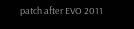patch after EVO 2011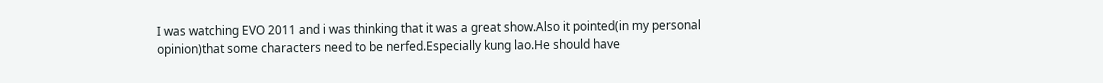I was watching EVO 2011 and i was thinking that it was a great show.Also it pointed(in my personal opinion)that some characters need to be nerfed.Especially kung lao.He should have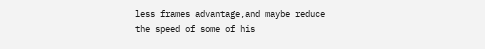less frames advantage,and maybe reduce the speed of some of his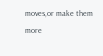moves,or make them more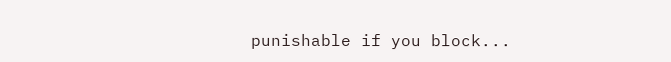punishable if you block...